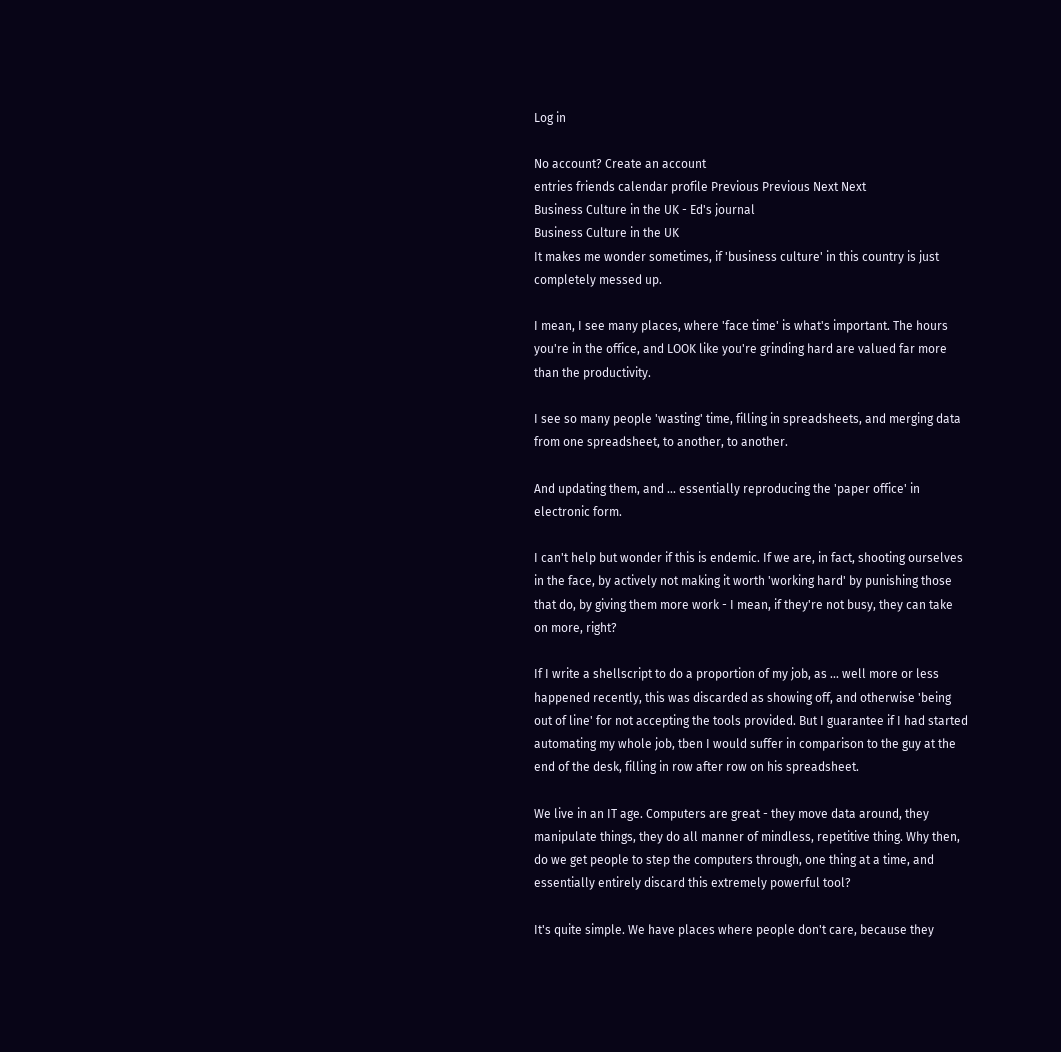Log in

No account? Create an account
entries friends calendar profile Previous Previous Next Next
Business Culture in the UK - Ed's journal
Business Culture in the UK
It makes me wonder sometimes, if 'business culture' in this country is just completely messed up.

I mean, I see many places, where 'face time' is what's important. The hours you're in the office, and LOOK like you're grinding hard are valued far more than the productivity.

I see so many people 'wasting' time, filling in spreadsheets, and merging data from one spreadsheet, to another, to another.

And updating them, and ... essentially reproducing the 'paper office' in electronic form.

I can't help but wonder if this is endemic. If we are, in fact, shooting ourselves in the face, by actively not making it worth 'working hard' by punishing those that do, by giving them more work - I mean, if they're not busy, they can take on more, right?

If I write a shellscript to do a proportion of my job, as ... well more or less happened recently, this was discarded as showing off, and otherwise 'being out of line' for not accepting the tools provided. But I guarantee if I had started automating my whole job, tben I would suffer in comparison to the guy at the end of the desk, filling in row after row on his spreadsheet.

We live in an IT age. Computers are great - they move data around, they manipulate things, they do all manner of mindless, repetitive thing. Why then, do we get people to step the computers through, one thing at a time, and essentially entirely discard this extremely powerful tool?

It's quite simple. We have places where people don't care, because they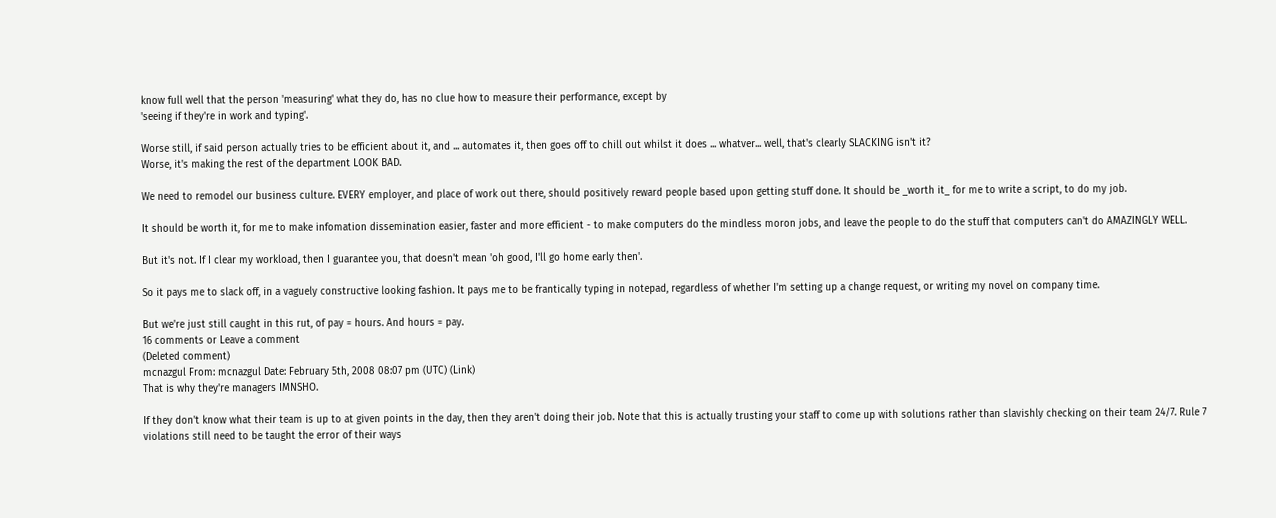know full well that the person 'measuring' what they do, has no clue how to measure their performance, except by
'seeing if they're in work and typing'.

Worse still, if said person actually tries to be efficient about it, and ... automates it, then goes off to chill out whilst it does ... whatver... well, that's clearly SLACKING isn't it?
Worse, it's making the rest of the department LOOK BAD.

We need to remodel our business culture. EVERY employer, and place of work out there, should positively reward people based upon getting stuff done. It should be _worth it_ for me to write a script, to do my job.

It should be worth it, for me to make infomation dissemination easier, faster and more efficient - to make computers do the mindless moron jobs, and leave the people to do the stuff that computers can't do AMAZINGLY WELL.

But it's not. If I clear my workload, then I guarantee you, that doesn't mean 'oh good, I'll go home early then'.

So it pays me to slack off, in a vaguely constructive looking fashion. It pays me to be frantically typing in notepad, regardless of whether I'm setting up a change request, or writing my novel on company time.

But we're just still caught in this rut, of pay = hours. And hours = pay.
16 comments or Leave a comment
(Deleted comment)
mcnazgul From: mcnazgul Date: February 5th, 2008 08:07 pm (UTC) (Link)
That is why they're managers IMNSHO.

If they don't know what their team is up to at given points in the day, then they aren't doing their job. Note that this is actually trusting your staff to come up with solutions rather than slavishly checking on their team 24/7. Rule 7 violations still need to be taught the error of their ways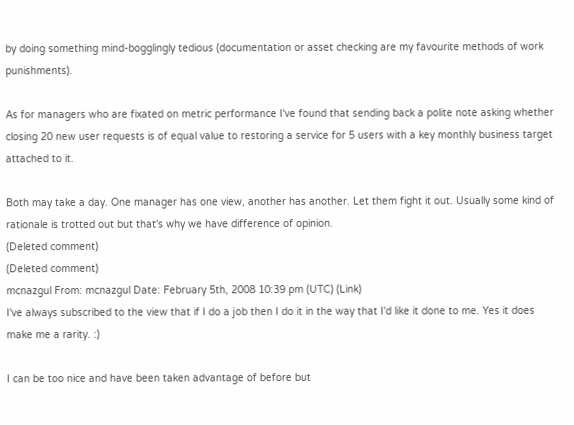by doing something mind-bogglingly tedious (documentation or asset checking are my favourite methods of work punishments).

As for managers who are fixated on metric performance I've found that sending back a polite note asking whether closing 20 new user requests is of equal value to restoring a service for 5 users with a key monthly business target attached to it.

Both may take a day. One manager has one view, another has another. Let them fight it out. Usually some kind of rationale is trotted out but that's why we have difference of opinion.
(Deleted comment)
(Deleted comment)
mcnazgul From: mcnazgul Date: February 5th, 2008 10:39 pm (UTC) (Link)
I've always subscribed to the view that if I do a job then I do it in the way that I'd like it done to me. Yes it does make me a rarity. :)

I can be too nice and have been taken advantage of before but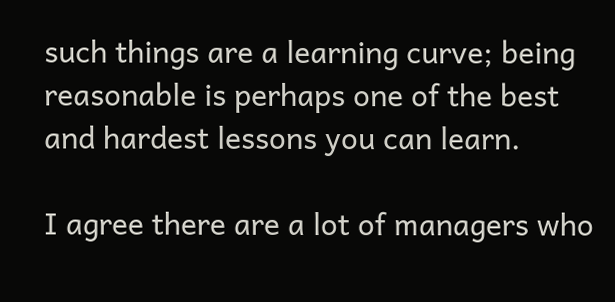such things are a learning curve; being reasonable is perhaps one of the best and hardest lessons you can learn.

I agree there are a lot of managers who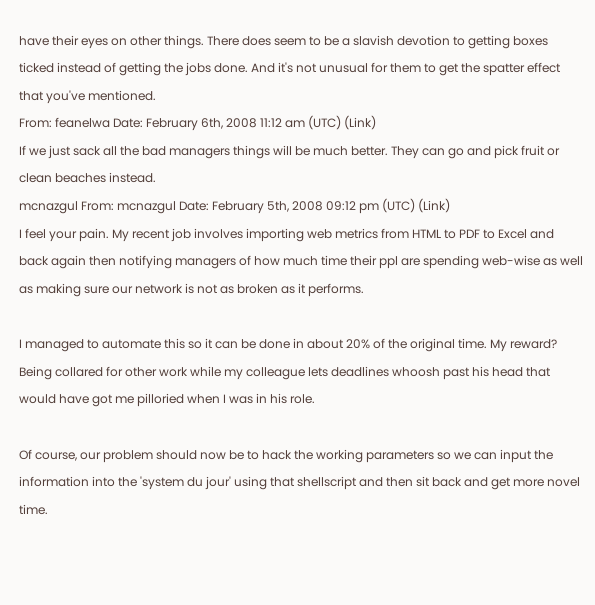have their eyes on other things. There does seem to be a slavish devotion to getting boxes ticked instead of getting the jobs done. And it's not unusual for them to get the spatter effect that you've mentioned.
From: feanelwa Date: February 6th, 2008 11:12 am (UTC) (Link)
If we just sack all the bad managers things will be much better. They can go and pick fruit or clean beaches instead.
mcnazgul From: mcnazgul Date: February 5th, 2008 09:12 pm (UTC) (Link)
I feel your pain. My recent job involves importing web metrics from HTML to PDF to Excel and back again then notifying managers of how much time their ppl are spending web-wise as well as making sure our network is not as broken as it performs.

I managed to automate this so it can be done in about 20% of the original time. My reward? Being collared for other work while my colleague lets deadlines whoosh past his head that would have got me pilloried when I was in his role.

Of course, our problem should now be to hack the working parameters so we can input the information into the 'system du jour' using that shellscript and then sit back and get more novel time.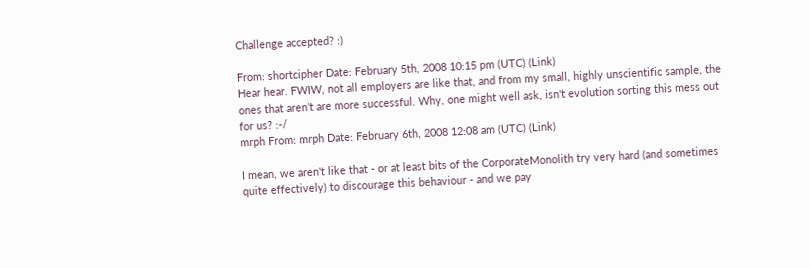Challenge accepted? :)

From: shortcipher Date: February 5th, 2008 10:15 pm (UTC) (Link)
Hear hear. FWIW, not all employers are like that, and from my small, highly unscientific sample, the ones that aren't are more successful. Why, one might well ask, isn't evolution sorting this mess out for us? :-/
mrph From: mrph Date: February 6th, 2008 12:08 am (UTC) (Link)

I mean, we aren't like that - or at least bits of the CorporateMonolith try very hard (and sometimes quite effectively) to discourage this behaviour - and we pay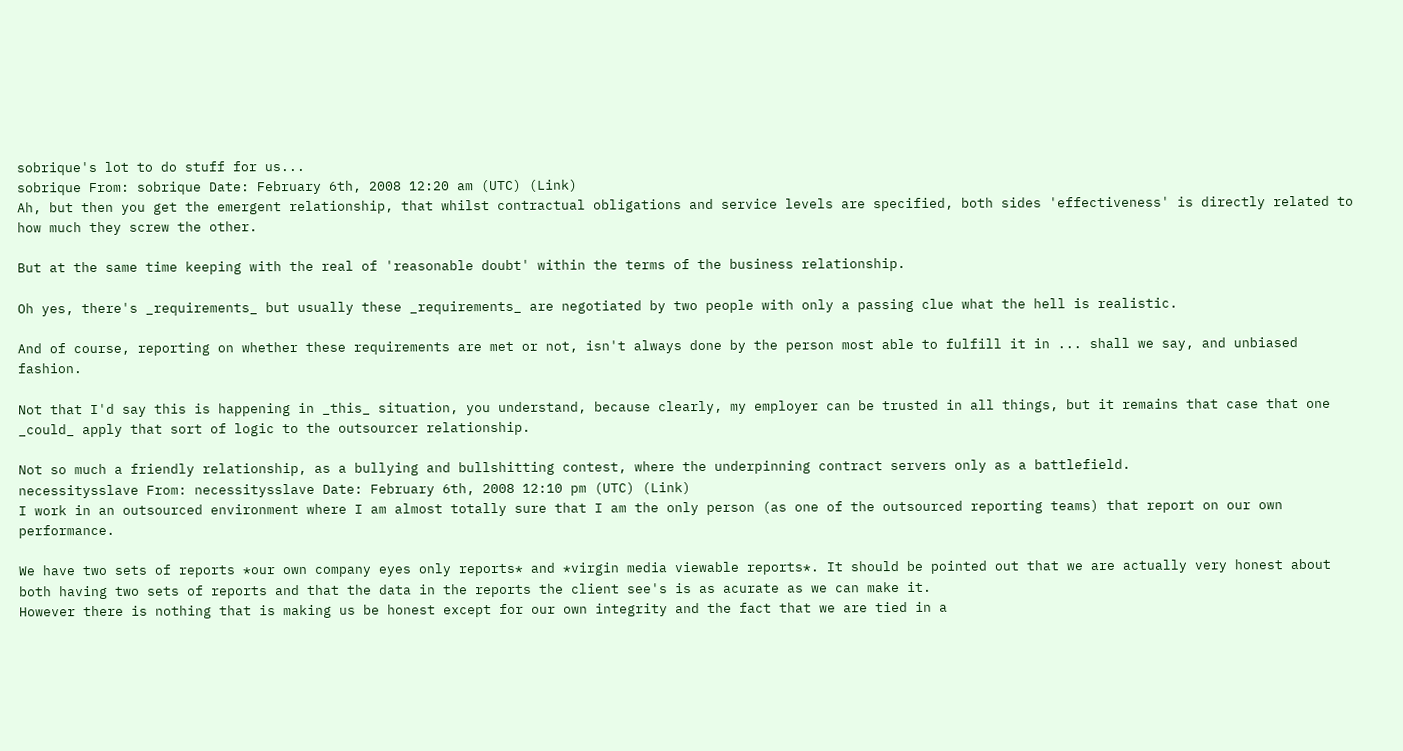sobrique's lot to do stuff for us...
sobrique From: sobrique Date: February 6th, 2008 12:20 am (UTC) (Link)
Ah, but then you get the emergent relationship, that whilst contractual obligations and service levels are specified, both sides 'effectiveness' is directly related to how much they screw the other.

But at the same time keeping with the real of 'reasonable doubt' within the terms of the business relationship.

Oh yes, there's _requirements_ but usually these _requirements_ are negotiated by two people with only a passing clue what the hell is realistic.

And of course, reporting on whether these requirements are met or not, isn't always done by the person most able to fulfill it in ... shall we say, and unbiased fashion.

Not that I'd say this is happening in _this_ situation, you understand, because clearly, my employer can be trusted in all things, but it remains that case that one _could_ apply that sort of logic to the outsourcer relationship.

Not so much a friendly relationship, as a bullying and bullshitting contest, where the underpinning contract servers only as a battlefield.
necessitysslave From: necessitysslave Date: February 6th, 2008 12:10 pm (UTC) (Link)
I work in an outsourced environment where I am almost totally sure that I am the only person (as one of the outsourced reporting teams) that report on our own performance.

We have two sets of reports *our own company eyes only reports* and *virgin media viewable reports*. It should be pointed out that we are actually very honest about both having two sets of reports and that the data in the reports the client see's is as acurate as we can make it.
However there is nothing that is making us be honest except for our own integrity and the fact that we are tied in a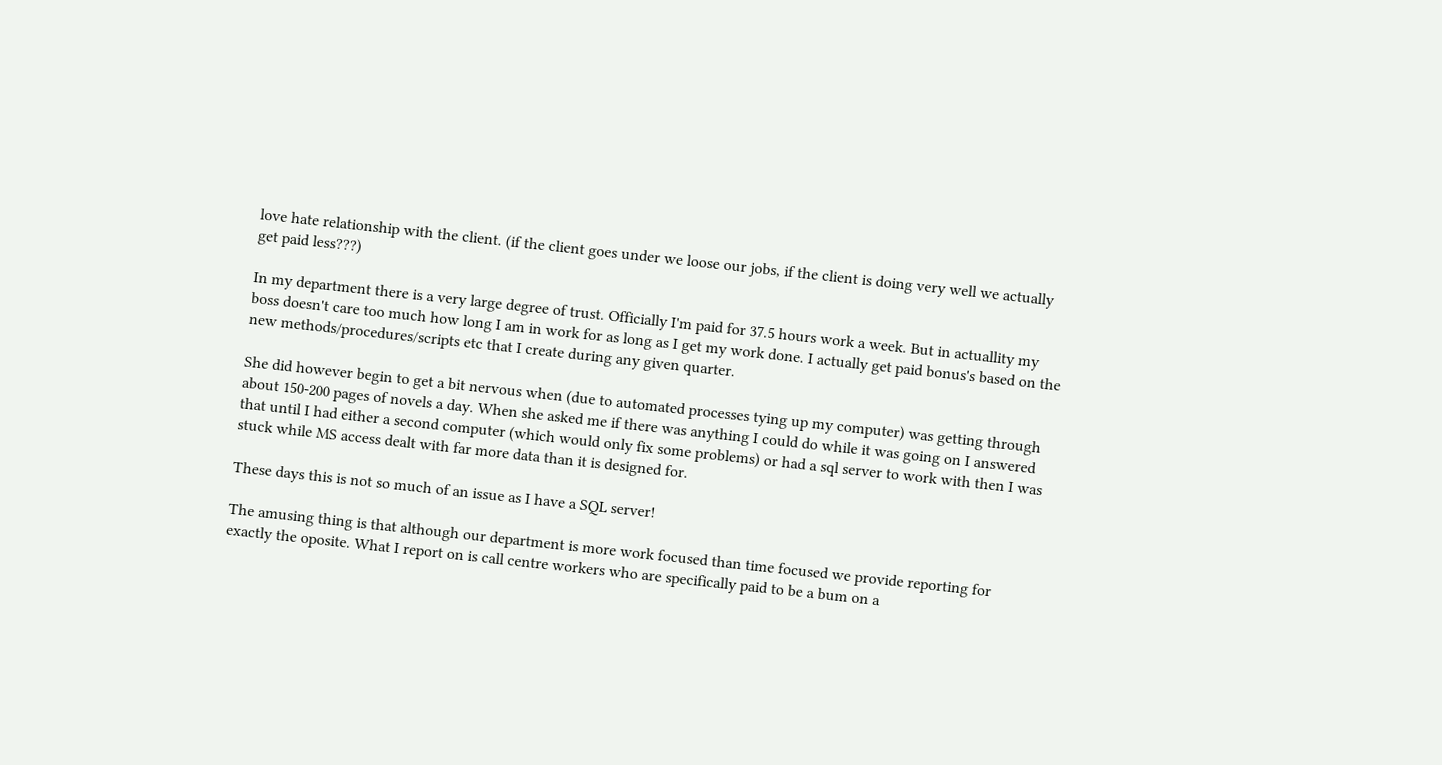love hate relationship with the client. (if the client goes under we loose our jobs, if the client is doing very well we actually get paid less???)

In my department there is a very large degree of trust. Officially I'm paid for 37.5 hours work a week. But in actuallity my boss doesn't care too much how long I am in work for as long as I get my work done. I actually get paid bonus's based on the new methods/procedures/scripts etc that I create during any given quarter.

She did however begin to get a bit nervous when (due to automated processes tying up my computer) was getting through about 150-200 pages of novels a day. When she asked me if there was anything I could do while it was going on I answered that until I had either a second computer (which would only fix some problems) or had a sql server to work with then I was stuck while MS access dealt with far more data than it is designed for.

These days this is not so much of an issue as I have a SQL server!

The amusing thing is that although our department is more work focused than time focused we provide reporting for exactly the oposite. What I report on is call centre workers who are specifically paid to be a bum on a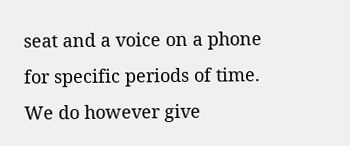seat and a voice on a phone for specific periods of time. We do however give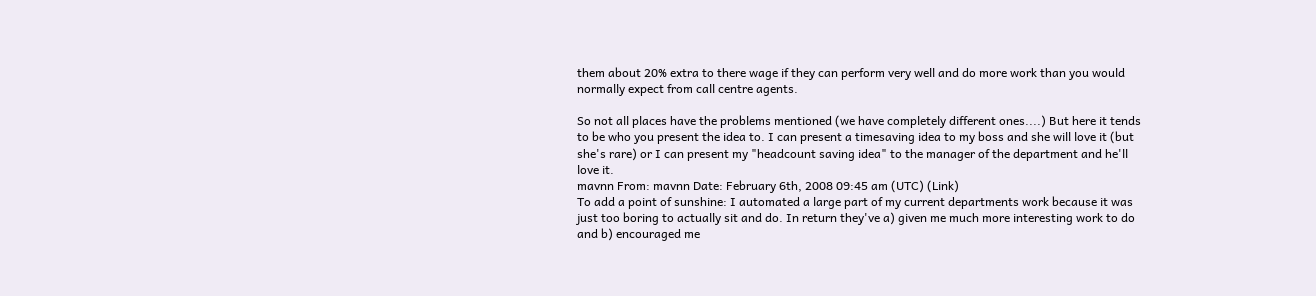them about 20% extra to there wage if they can perform very well and do more work than you would normally expect from call centre agents.

So not all places have the problems mentioned (we have completely different ones....) But here it tends to be who you present the idea to. I can present a timesaving idea to my boss and she will love it (but she's rare) or I can present my "headcount saving idea" to the manager of the department and he'll love it.
mavnn From: mavnn Date: February 6th, 2008 09:45 am (UTC) (Link)
To add a point of sunshine: I automated a large part of my current departments work because it was just too boring to actually sit and do. In return they've a) given me much more interesting work to do and b) encouraged me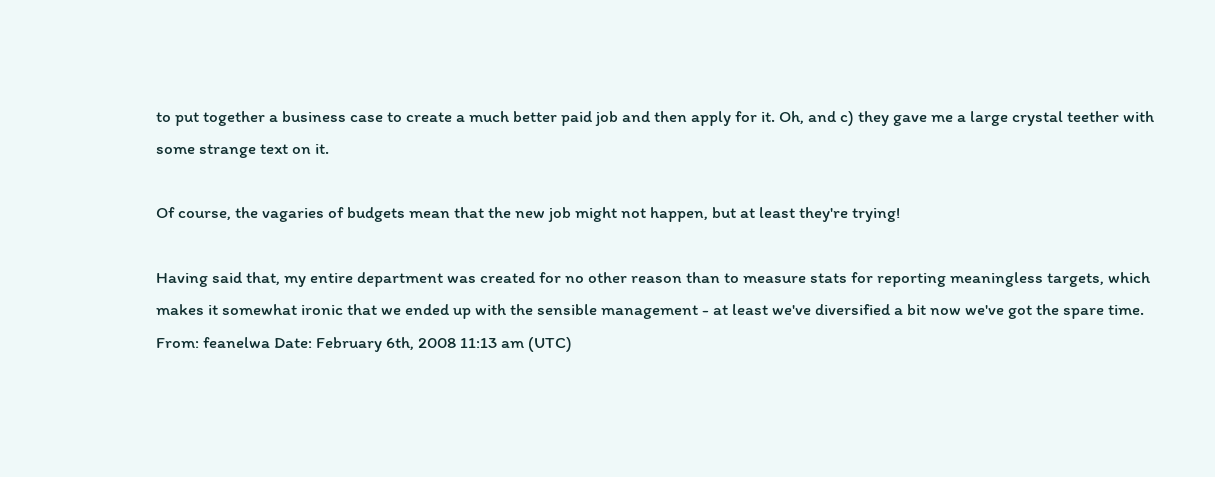to put together a business case to create a much better paid job and then apply for it. Oh, and c) they gave me a large crystal teether with some strange text on it.

Of course, the vagaries of budgets mean that the new job might not happen, but at least they're trying!

Having said that, my entire department was created for no other reason than to measure stats for reporting meaningless targets, which makes it somewhat ironic that we ended up with the sensible management - at least we've diversified a bit now we've got the spare time.
From: feanelwa Date: February 6th, 2008 11:13 am (UTC)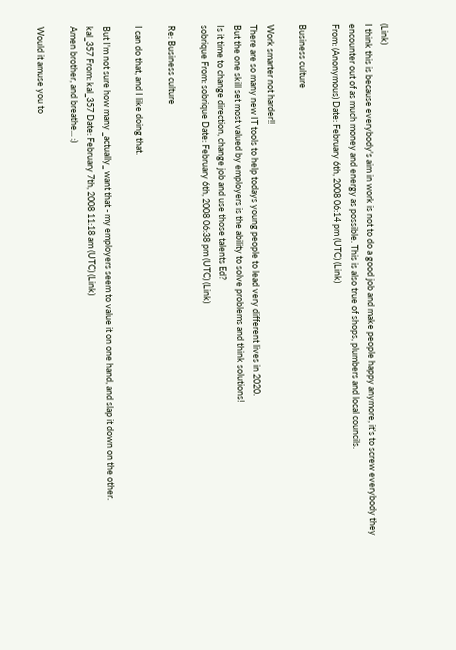(Link)
I think this is because everybody's aim in work is not to do a good job and make people happy anymore, it's to screw everybody they encounter out of as much money and energy as possible. This is also true of shops, plumbers and local councils.
From: (Anonymous) Date: February 6th, 2008 06:14 pm (UTC) (Link)

Business culture

Work smarter not harder!!
There are so many new IT tools to help todays young people to lead very different lives in 2020.
But the one skill set most valued by employers is the ability to solve problems and think solutions!
Is it time to change direction, change job and use those talents Ed?
sobrique From: sobrique Date: February 6th, 2008 06:38 pm (UTC) (Link)

Re: Business culture

I can do that, and I like doing that.

But I'm not sure how many _actually_ want that - my employers seem to value it on one hand, and slap it down on the other.
kal_357 From: kal_357 Date: February 7th, 2008 11:18 am (UTC) (Link)
Amen brother, and breathe... :)

Would it amuse you to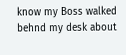know my Boss walked behnd my desk about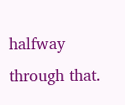halfway through that.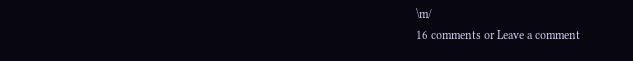\m/
16 comments or Leave a comment